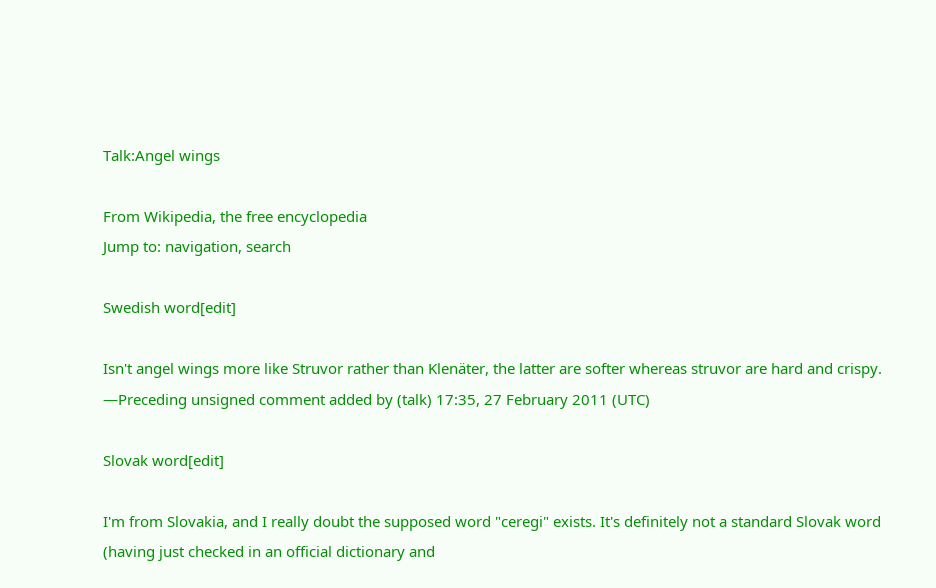Talk:Angel wings

From Wikipedia, the free encyclopedia
Jump to: navigation, search

Swedish word[edit]

Isn't angel wings more like Struvor rather than Klenäter, the latter are softer whereas struvor are hard and crispy. —Preceding unsigned comment added by (talk) 17:35, 27 February 2011 (UTC)

Slovak word[edit]

I'm from Slovakia, and I really doubt the supposed word "ceregi" exists. It's definitely not a standard Slovak word (having just checked in an official dictionary and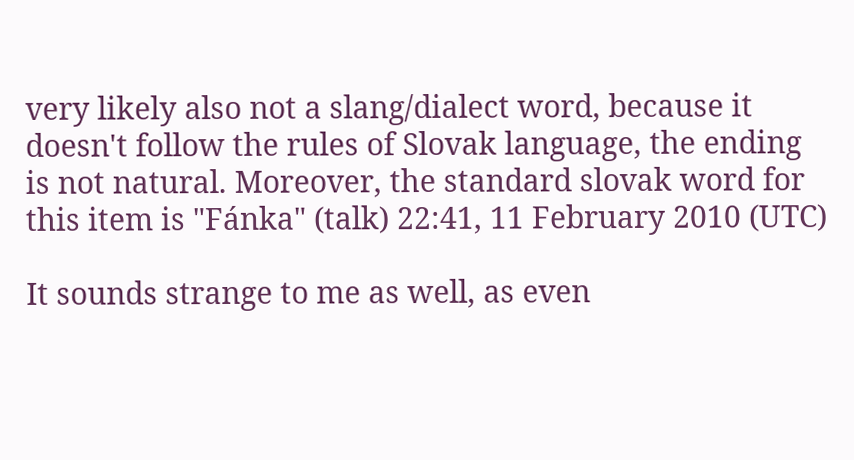very likely also not a slang/dialect word, because it doesn't follow the rules of Slovak language, the ending is not natural. Moreover, the standard slovak word for this item is "Fánka" (talk) 22:41, 11 February 2010 (UTC)

It sounds strange to me as well, as even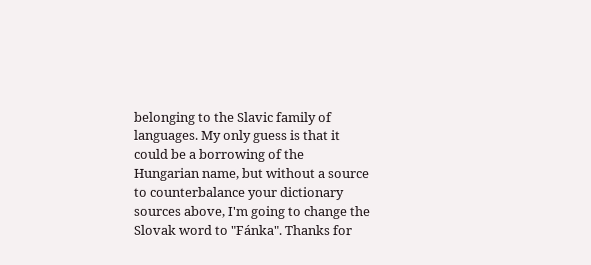belonging to the Slavic family of languages. My only guess is that it could be a borrowing of the Hungarian name, but without a source to counterbalance your dictionary sources above, I'm going to change the Slovak word to "Fánka". Thanks for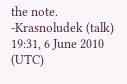the note. -Krasnoludek (talk) 19:31, 6 June 2010 (UTC)